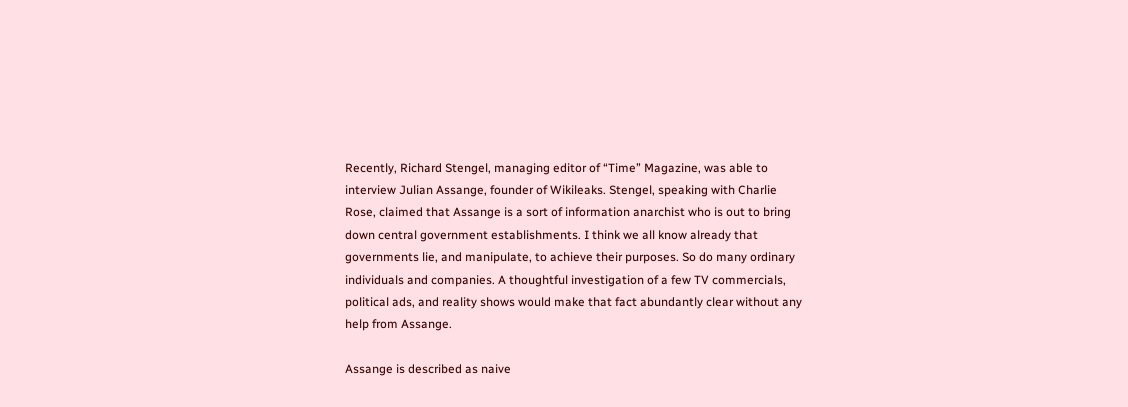Recently, Richard Stengel, managing editor of “Time” Magazine, was able to interview Julian Assange, founder of Wikileaks. Stengel, speaking with Charlie Rose, claimed that Assange is a sort of information anarchist who is out to bring down central government establishments. I think we all know already that governments lie, and manipulate, to achieve their purposes. So do many ordinary individuals and companies. A thoughtful investigation of a few TV commercials, political ads, and reality shows would make that fact abundantly clear without any help from Assange.

Assange is described as naive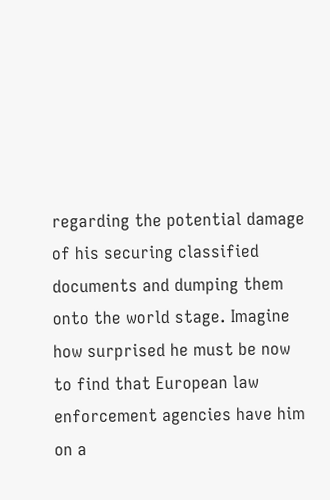regarding the potential damage of his securing classified documents and dumping them onto the world stage. Imagine how surprised he must be now to find that European law enforcement agencies have him on a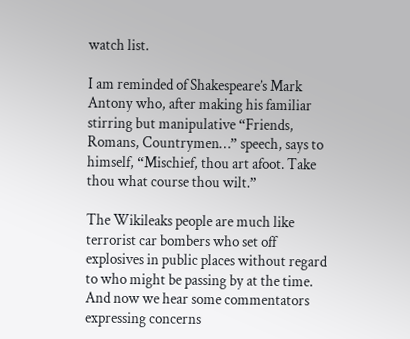watch list.

I am reminded of Shakespeare’s Mark Antony who, after making his familiar stirring but manipulative “Friends, Romans, Countrymen…” speech, says to himself, “Mischief, thou art afoot. Take thou what course thou wilt.”

The Wikileaks people are much like terrorist car bombers who set off explosives in public places without regard to who might be passing by at the time. And now we hear some commentators expressing concerns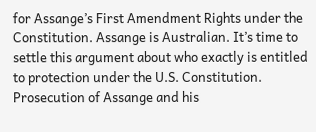for Assange’s First Amendment Rights under the Constitution. Assange is Australian. It’s time to settle this argument about who exactly is entitled to protection under the U.S. Constitution. Prosecution of Assange and his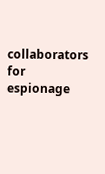collaborators for espionage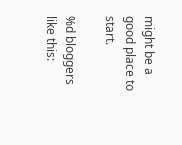might be a good place to start.

%d bloggers like this: